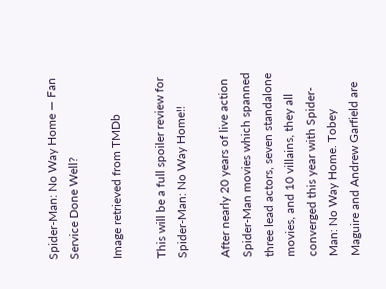Spider-Man: No Way Home — Fan Service Done Well?

Image retrieved from TMDb

This will be a full spoiler review for Spider-Man: No Way Home!!

After nearly 20 years of live action Spider-Man movies which spanned three lead actors, seven standalone movies, and 10 villains, they all converged this year with Spider-Man: No Way Home. Tobey Maguire and Andrew Garfield are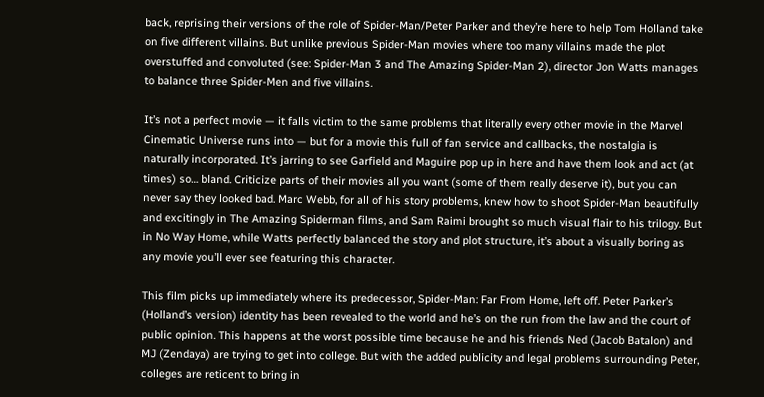back, reprising their versions of the role of Spider-Man/Peter Parker and they’re here to help Tom Holland take on five different villains. But unlike previous Spider-Man movies where too many villains made the plot overstuffed and convoluted (see: Spider-Man 3 and The Amazing Spider-Man 2), director Jon Watts manages to balance three Spider-Men and five villains.

It’s not a perfect movie — it falls victim to the same problems that literally every other movie in the Marvel Cinematic Universe runs into — but for a movie this full of fan service and callbacks, the nostalgia is naturally incorporated. It’s jarring to see Garfield and Maguire pop up in here and have them look and act (at times) so… bland. Criticize parts of their movies all you want (some of them really deserve it), but you can never say they looked bad. Marc Webb, for all of his story problems, knew how to shoot Spider-Man beautifully and excitingly in The Amazing Spiderman films, and Sam Raimi brought so much visual flair to his trilogy. But in No Way Home, while Watts perfectly balanced the story and plot structure, it’s about a visually boring as any movie you’ll ever see featuring this character.

This film picks up immediately where its predecessor, Spider-Man: Far From Home, left off. Peter Parker’s (Holland’s version) identity has been revealed to the world and he’s on the run from the law and the court of public opinion. This happens at the worst possible time because he and his friends Ned (Jacob Batalon) and MJ (Zendaya) are trying to get into college. But with the added publicity and legal problems surrounding Peter, colleges are reticent to bring in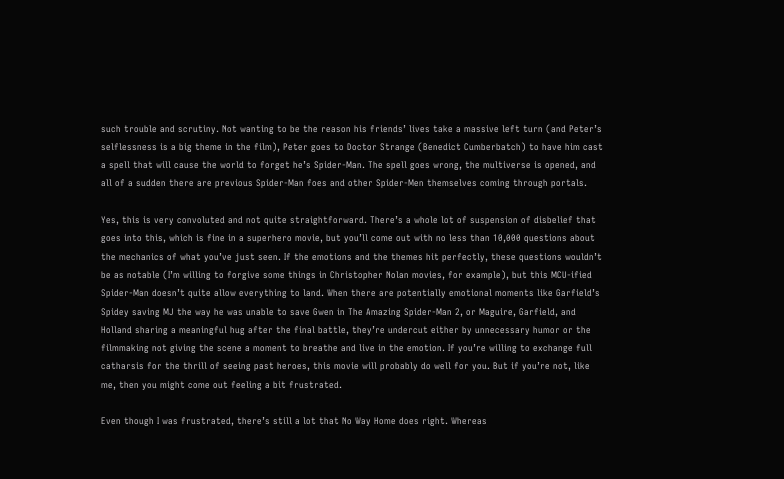such trouble and scrutiny. Not wanting to be the reason his friends’ lives take a massive left turn (and Peter’s selflessness is a big theme in the film), Peter goes to Doctor Strange (Benedict Cumberbatch) to have him cast a spell that will cause the world to forget he’s Spider-Man. The spell goes wrong, the multiverse is opened, and all of a sudden there are previous Spider-Man foes and other Spider-Men themselves coming through portals.

Yes, this is very convoluted and not quite straightforward. There’s a whole lot of suspension of disbelief that goes into this, which is fine in a superhero movie, but you’ll come out with no less than 10,000 questions about the mechanics of what you’ve just seen. If the emotions and the themes hit perfectly, these questions wouldn’t be as notable (I’m willing to forgive some things in Christopher Nolan movies, for example), but this MCU-ified Spider-Man doesn’t quite allow everything to land. When there are potentially emotional moments like Garfield’s Spidey saving MJ the way he was unable to save Gwen in The Amazing Spider-Man 2, or Maguire, Garfield, and Holland sharing a meaningful hug after the final battle, they’re undercut either by unnecessary humor or the filmmaking not giving the scene a moment to breathe and live in the emotion. If you’re willing to exchange full catharsis for the thrill of seeing past heroes, this movie will probably do well for you. But if you’re not, like me, then you might come out feeling a bit frustrated.

Even though I was frustrated, there’s still a lot that No Way Home does right. Whereas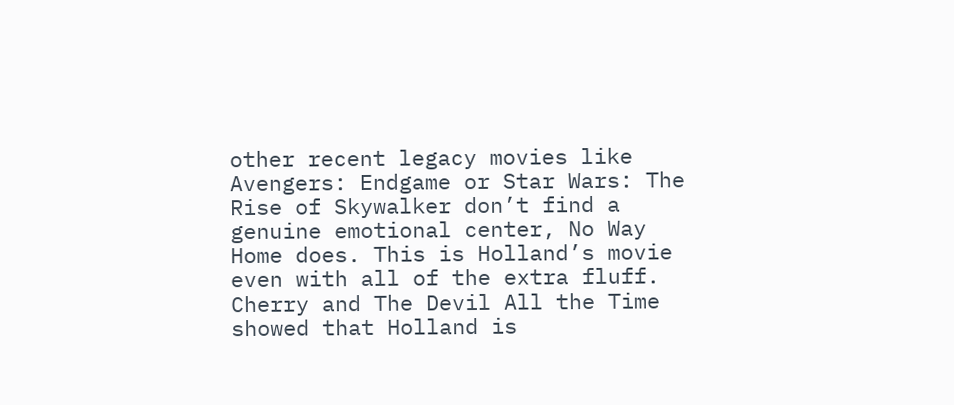other recent legacy movies like Avengers: Endgame or Star Wars: The Rise of Skywalker don’t find a genuine emotional center, No Way Home does. This is Holland’s movie even with all of the extra fluff. Cherry and The Devil All the Time showed that Holland is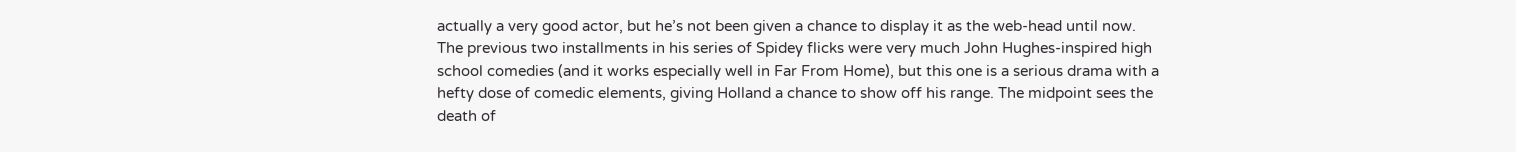actually a very good actor, but he’s not been given a chance to display it as the web-head until now. The previous two installments in his series of Spidey flicks were very much John Hughes-inspired high school comedies (and it works especially well in Far From Home), but this one is a serious drama with a hefty dose of comedic elements, giving Holland a chance to show off his range. The midpoint sees the death of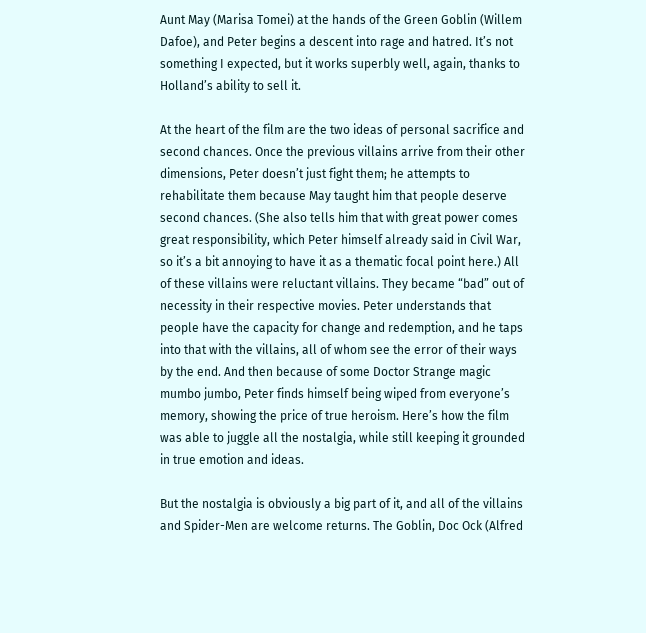Aunt May (Marisa Tomei) at the hands of the Green Goblin (Willem Dafoe), and Peter begins a descent into rage and hatred. It’s not something I expected, but it works superbly well, again, thanks to Holland’s ability to sell it.

At the heart of the film are the two ideas of personal sacrifice and second chances. Once the previous villains arrive from their other dimensions, Peter doesn’t just fight them; he attempts to rehabilitate them because May taught him that people deserve second chances. (She also tells him that with great power comes great responsibility, which Peter himself already said in Civil War, so it’s a bit annoying to have it as a thematic focal point here.) All of these villains were reluctant villains. They became “bad” out of necessity in their respective movies. Peter understands that people have the capacity for change and redemption, and he taps into that with the villains, all of whom see the error of their ways by the end. And then because of some Doctor Strange magic mumbo jumbo, Peter finds himself being wiped from everyone’s memory, showing the price of true heroism. Here’s how the film was able to juggle all the nostalgia, while still keeping it grounded in true emotion and ideas.

But the nostalgia is obviously a big part of it, and all of the villains and Spider-Men are welcome returns. The Goblin, Doc Ock (Alfred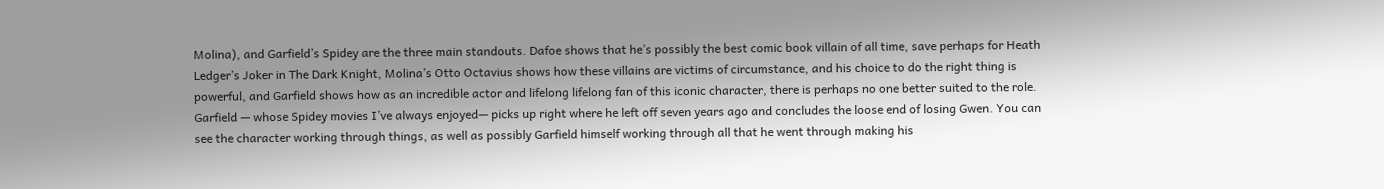Molina), and Garfield’s Spidey are the three main standouts. Dafoe shows that he’s possibly the best comic book villain of all time, save perhaps for Heath Ledger’s Joker in The Dark Knight, Molina’s Otto Octavius shows how these villains are victims of circumstance, and his choice to do the right thing is powerful, and Garfield shows how as an incredible actor and lifelong lifelong fan of this iconic character, there is perhaps no one better suited to the role. Garfield — whose Spidey movies I’ve always enjoyed— picks up right where he left off seven years ago and concludes the loose end of losing Gwen. You can see the character working through things, as well as possibly Garfield himself working through all that he went through making his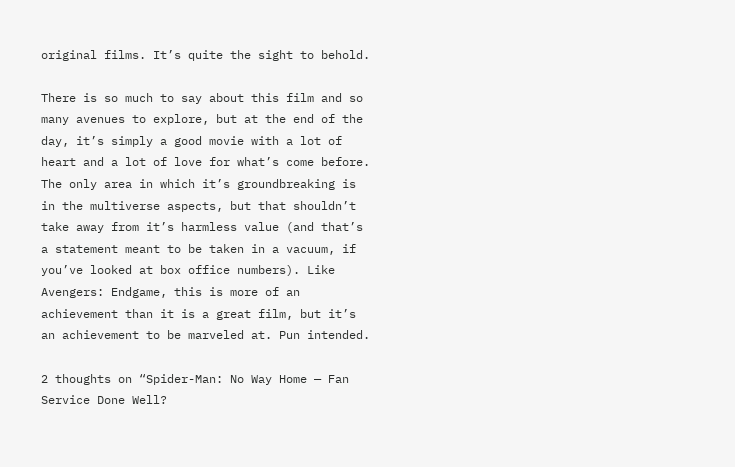original films. It’s quite the sight to behold.

There is so much to say about this film and so many avenues to explore, but at the end of the day, it’s simply a good movie with a lot of heart and a lot of love for what’s come before. The only area in which it’s groundbreaking is in the multiverse aspects, but that shouldn’t take away from it’s harmless value (and that’s a statement meant to be taken in a vacuum, if you’ve looked at box office numbers). Like Avengers: Endgame, this is more of an achievement than it is a great film, but it’s an achievement to be marveled at. Pun intended.

2 thoughts on “Spider-Man: No Way Home — Fan Service Done Well?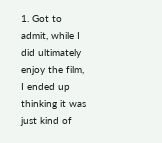1. Got to admit, while I did ultimately enjoy the film, I ended up thinking it was just kind of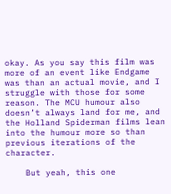okay. As you say this film was more of an event like Endgame was than an actual movie, and I struggle with those for some reason. The MCU humour also doesn’t always land for me, and the Holland Spiderman films lean into the humour more so than previous iterations of the character.

    But yeah, this one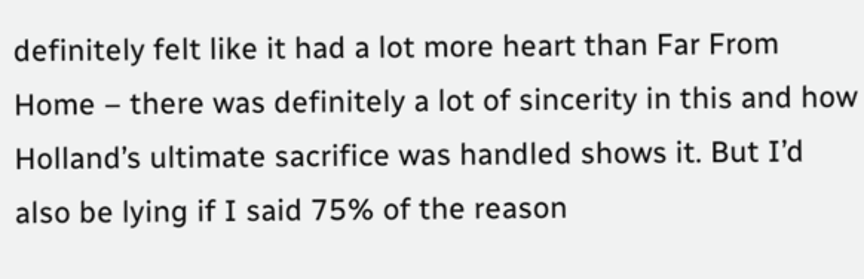definitely felt like it had a lot more heart than Far From Home – there was definitely a lot of sincerity in this and how Holland’s ultimate sacrifice was handled shows it. But I’d also be lying if I said 75% of the reason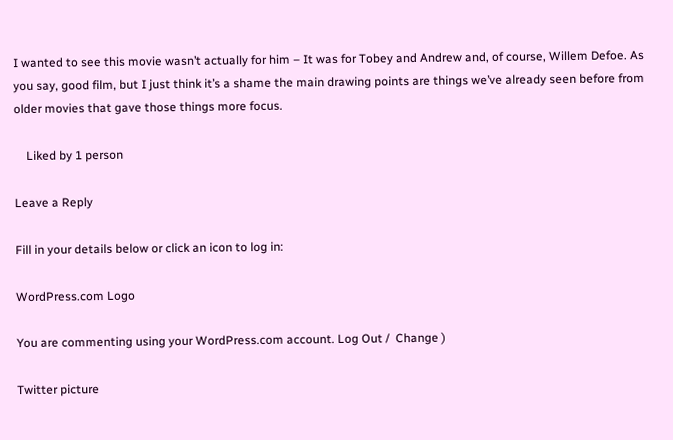I wanted to see this movie wasn’t actually for him – It was for Tobey and Andrew and, of course, Willem Defoe. As you say, good film, but I just think it’s a shame the main drawing points are things we’ve already seen before from older movies that gave those things more focus.

    Liked by 1 person

Leave a Reply

Fill in your details below or click an icon to log in:

WordPress.com Logo

You are commenting using your WordPress.com account. Log Out /  Change )

Twitter picture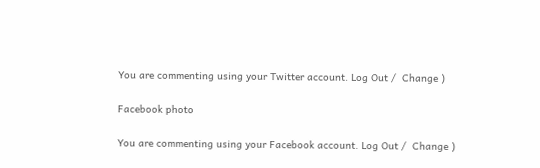You are commenting using your Twitter account. Log Out /  Change )

Facebook photo

You are commenting using your Facebook account. Log Out /  Change )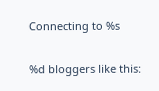Connecting to %s

%d bloggers like this: